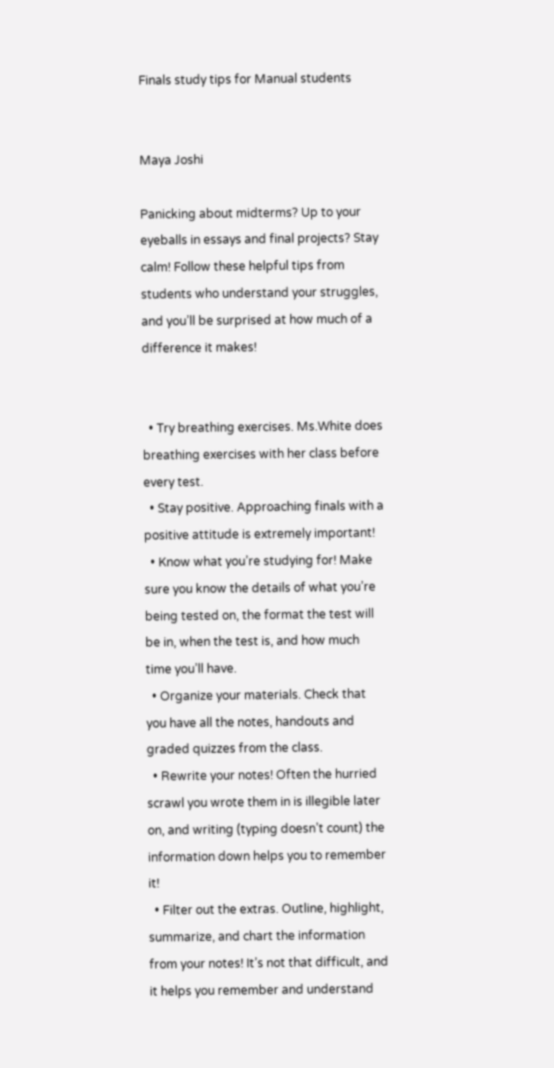Finals study tips for Manual students


Maya Joshi

Panicking about midterms? Up to your eyeballs in essays and final projects? Stay calm! Follow these helpful tips from students who understand your struggles, and you’ll be surprised at how much of a difference it makes!


  • Try breathing exercises. Ms.White does breathing exercises with her class before every test.
  • Stay positive. Approaching finals with a positive attitude is extremely important!
  • Know what you’re studying for! Make sure you know the details of what you’re being tested on, the format the test will be in, when the test is, and how much time you’ll have.
  • Organize your materials. Check that you have all the notes, handouts and graded quizzes from the class.
  • Rewrite your notes! Often the hurried scrawl you wrote them in is illegible later on, and writing (typing doesn’t count) the information down helps you to remember it!
  • Filter out the extras. Outline, highlight, summarize, and chart the information from your notes! It’s not that difficult, and it helps you remember and understand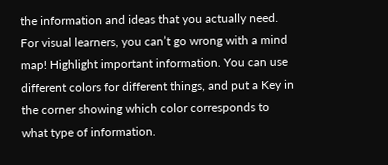the information and ideas that you actually need. For visual learners, you can’t go wrong with a mind map! Highlight important information. You can use different colors for different things, and put a Key in the corner showing which color corresponds to what type of information.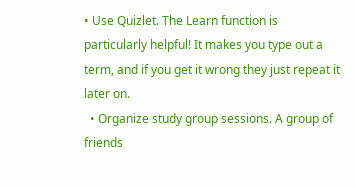• Use Quizlet. The Learn function is particularly helpful! It makes you type out a term, and if you get it wrong they just repeat it later on.
  • Organize study group sessions. A group of friends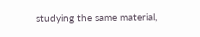studying the same material,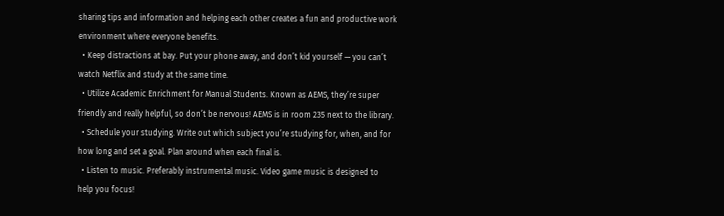sharing tips and information and helping each other creates a fun and productive work environment where everyone benefits.
  • Keep distractions at bay. Put your phone away, and don’t kid yourself — you can’t watch Netflix and study at the same time.
  • Utilize Academic Enrichment for Manual Students. Known as AEMS, they’re super friendly and really helpful, so don’t be nervous! AEMS is in room 235 next to the library.
  • Schedule your studying. Write out which subject you’re studying for, when, and for how long and set a goal. Plan around when each final is.
  • Listen to music. Preferably instrumental music. Video game music is designed to help you focus!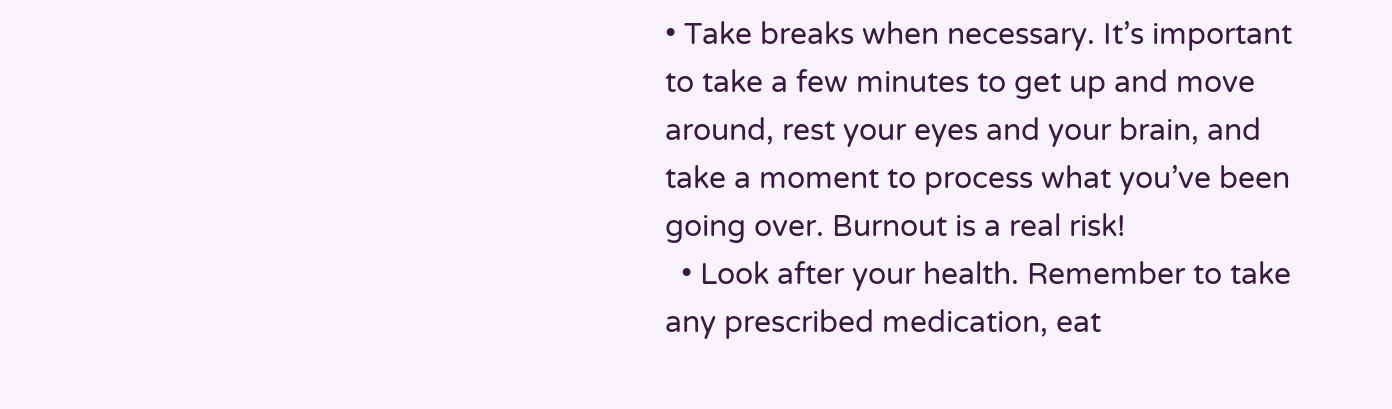• Take breaks when necessary. It’s important to take a few minutes to get up and move around, rest your eyes and your brain, and take a moment to process what you’ve been going over. Burnout is a real risk!
  • Look after your health. Remember to take any prescribed medication, eat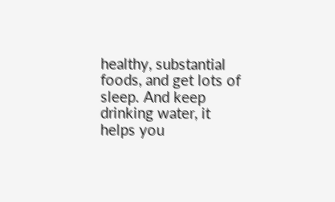healthy, substantial foods, and get lots of sleep. And keep drinking water, it helps you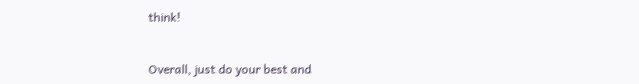think!


Overall, just do your best and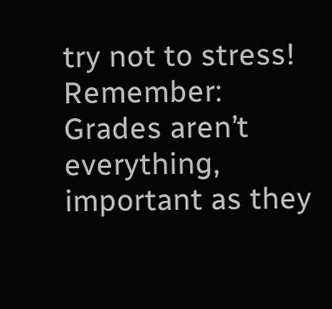try not to stress! Remember: Grades aren’t everything, important as they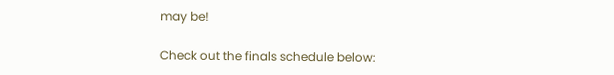may be!

Check out the finals schedule below: